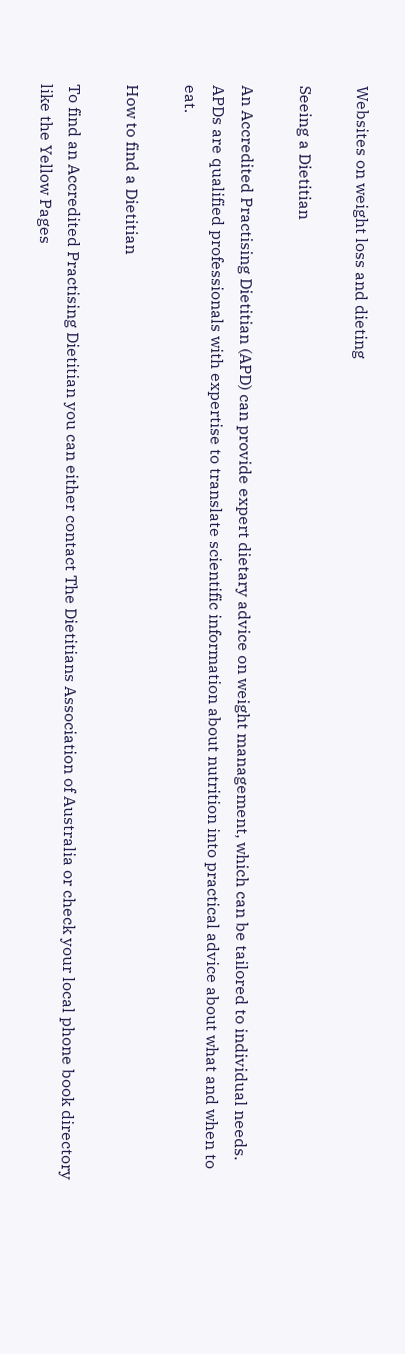Websites on weight loss and dieting

Seeing a Dietitian

An Accredited Practising Dietitian (APD) can provide expert dietary advice on weight management, which can be tailored to individual needs. APDs are qualified professionals with expertise to translate scientific information about nutrition into practical advice about what and when to eat.

How to find a Dietitian

To find an Accredited Practising Dietitian you can either contact The Dietitians Association of Australia or check your local phone book directory like the Yellow Pages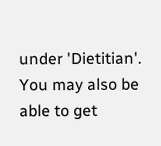under 'Dietitian'. You may also be able to get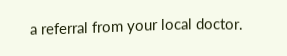a referral from your local doctor.